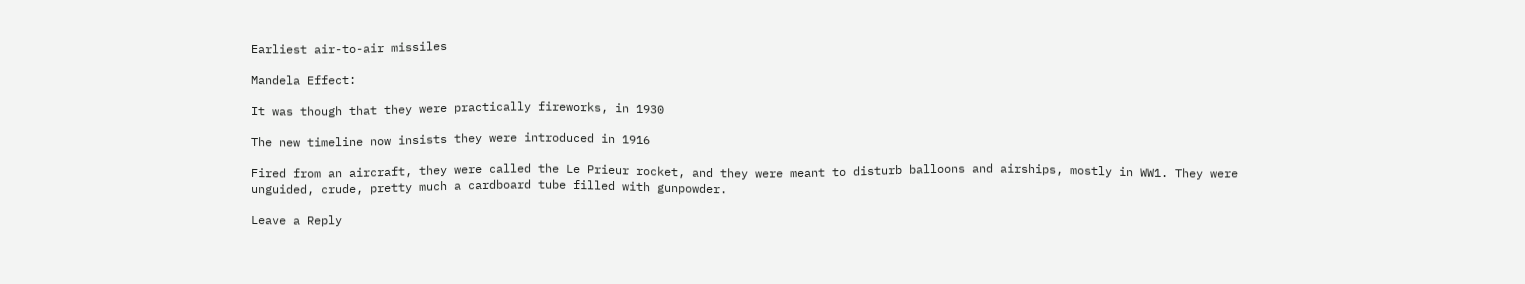Earliest air-to-air missiles

Mandela Effect:

It was though that they were practically fireworks, in 1930

The new timeline now insists they were introduced in 1916

Fired from an aircraft, they were called the Le Prieur rocket, and they were meant to disturb balloons and airships, mostly in WW1. They were unguided, crude, pretty much a cardboard tube filled with gunpowder.

Leave a Reply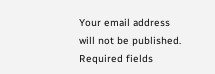Your email address will not be published. Required fields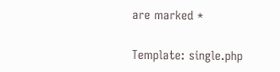are marked *

Template: single.php